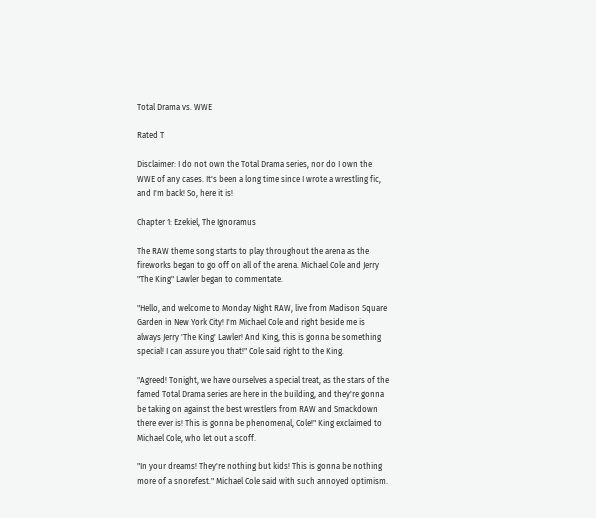Total Drama vs. WWE

Rated T

Disclaimer: I do not own the Total Drama series, nor do I own the WWE of any cases. It's been a long time since I wrote a wrestling fic, and I'm back! So, here it is!

Chapter 1: Ezekiel, The Ignoramus

The RAW theme song starts to play throughout the arena as the fireworks began to go off on all of the arena. Michael Cole and Jerry "The King" Lawler began to commentate.

"Hello, and welcome to Monday Night RAW, live from Madison Square Garden in New York City! I'm Michael Cole and right beside me is always Jerry 'The King' Lawler! And King, this is gonna be something special! I can assure you that!" Cole said right to the King.

"Agreed! Tonight, we have ourselves a special treat, as the stars of the famed Total Drama series are here in the building, and they're gonna be taking on against the best wrestlers from RAW and Smackdown there ever is! This is gonna be phenomenal, Cole!" King exclaimed to Michael Cole, who let out a scoff.

"In your dreams! They're nothing but kids! This is gonna be nothing more of a snorefest." Michael Cole said with such annoyed optimism.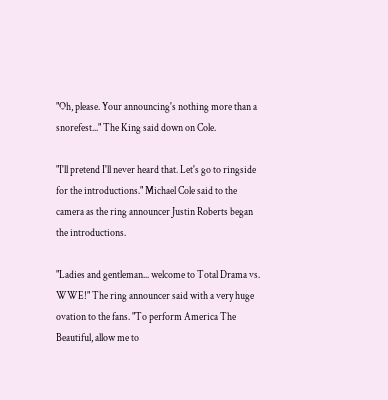"Oh, please. Your announcing's nothing more than a snorefest..." The King said down on Cole.

"I'll pretend I'll never heard that. Let's go to ringside for the introductions." Michael Cole said to the camera as the ring announcer Justin Roberts began the introductions.

"Ladies and gentleman... welcome to Total Drama vs. WWE!" The ring announcer said with a very huge ovation to the fans. "To perform America The Beautiful, allow me to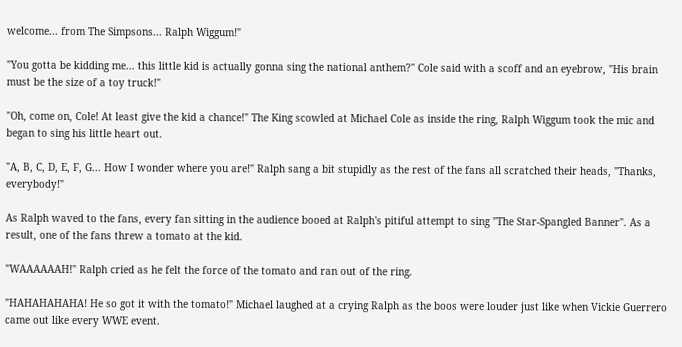welcome... from The Simpsons... Ralph Wiggum!"

"You gotta be kidding me... this little kid is actually gonna sing the national anthem?" Cole said with a scoff and an eyebrow, "His brain must be the size of a toy truck!"

"Oh, come on, Cole! At least give the kid a chance!" The King scowled at Michael Cole as inside the ring, Ralph Wiggum took the mic and began to sing his little heart out.

"A, B, C, D, E, F, G... How I wonder where you are!" Ralph sang a bit stupidly as the rest of the fans all scratched their heads, "Thanks, everybody!"

As Ralph waved to the fans, every fan sitting in the audience booed at Ralph's pitiful attempt to sing "The Star-Spangled Banner". As a result, one of the fans threw a tomato at the kid.

"WAAAAAAH!" Ralph cried as he felt the force of the tomato and ran out of the ring.

"HAHAHAHAHA! He so got it with the tomato!" Michael laughed at a crying Ralph as the boos were louder just like when Vickie Guerrero came out like every WWE event.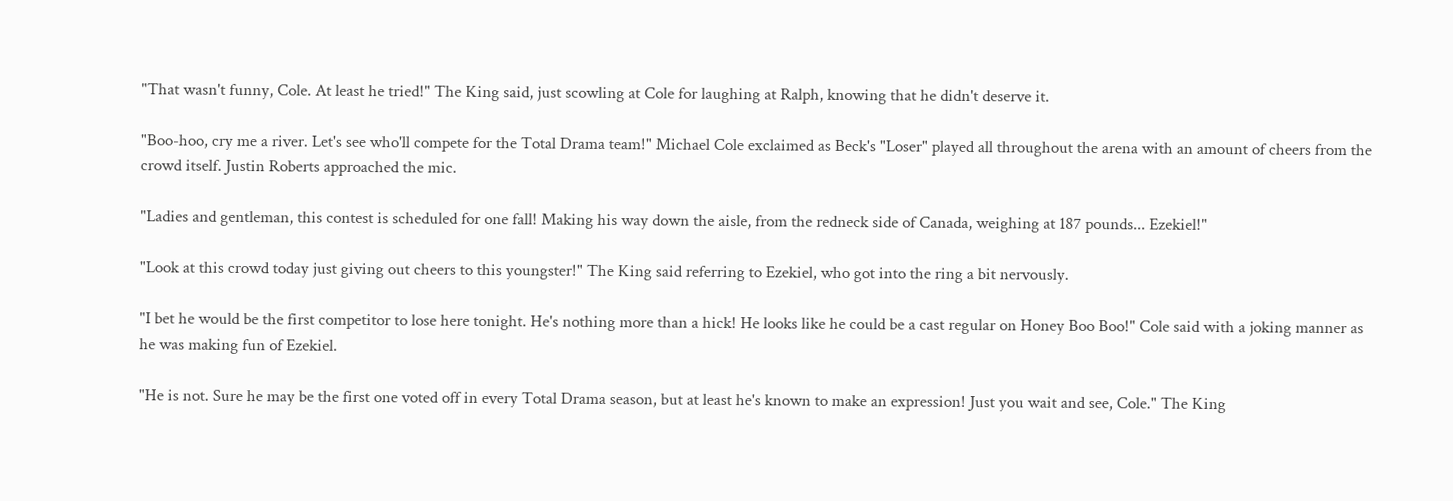"That wasn't funny, Cole. At least he tried!" The King said, just scowling at Cole for laughing at Ralph, knowing that he didn't deserve it.

"Boo-hoo, cry me a river. Let's see who'll compete for the Total Drama team!" Michael Cole exclaimed as Beck's "Loser" played all throughout the arena with an amount of cheers from the crowd itself. Justin Roberts approached the mic.

"Ladies and gentleman, this contest is scheduled for one fall! Making his way down the aisle, from the redneck side of Canada, weighing at 187 pounds... Ezekiel!"

"Look at this crowd today just giving out cheers to this youngster!" The King said referring to Ezekiel, who got into the ring a bit nervously.

"I bet he would be the first competitor to lose here tonight. He's nothing more than a hick! He looks like he could be a cast regular on Honey Boo Boo!" Cole said with a joking manner as he was making fun of Ezekiel.

"He is not. Sure he may be the first one voted off in every Total Drama season, but at least he's known to make an expression! Just you wait and see, Cole." The King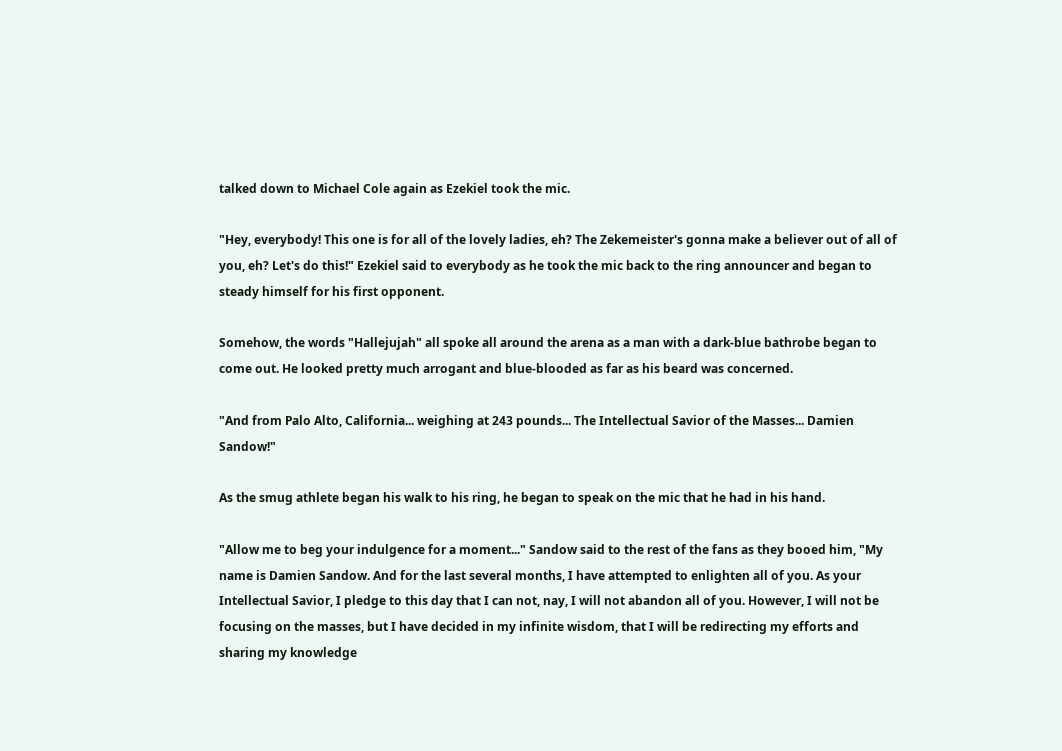talked down to Michael Cole again as Ezekiel took the mic.

"Hey, everybody! This one is for all of the lovely ladies, eh? The Zekemeister's gonna make a believer out of all of you, eh? Let's do this!" Ezekiel said to everybody as he took the mic back to the ring announcer and began to steady himself for his first opponent.

Somehow, the words "Hallejujah" all spoke all around the arena as a man with a dark-blue bathrobe began to come out. He looked pretty much arrogant and blue-blooded as far as his beard was concerned.

"And from Palo Alto, California... weighing at 243 pounds... The Intellectual Savior of the Masses... Damien Sandow!"

As the smug athlete began his walk to his ring, he began to speak on the mic that he had in his hand.

"Allow me to beg your indulgence for a moment..." Sandow said to the rest of the fans as they booed him, "My name is Damien Sandow. And for the last several months, I have attempted to enlighten all of you. As your Intellectual Savior, I pledge to this day that I can not, nay, I will not abandon all of you. However, I will not be focusing on the masses, but I have decided in my infinite wisdom, that I will be redirecting my efforts and sharing my knowledge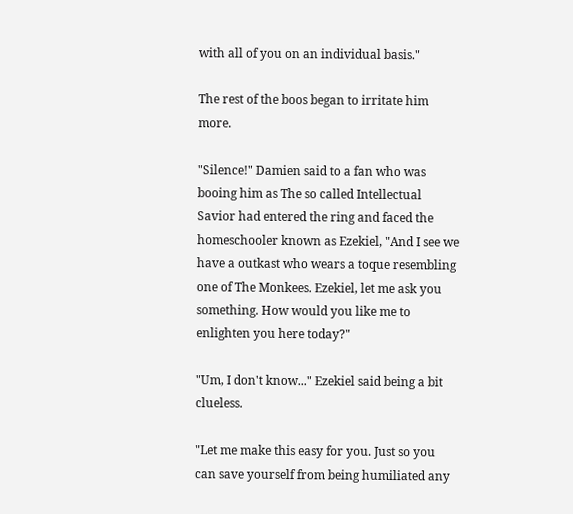with all of you on an individual basis."

The rest of the boos began to irritate him more.

"Silence!" Damien said to a fan who was booing him as The so called Intellectual Savior had entered the ring and faced the homeschooler known as Ezekiel, "And I see we have a outkast who wears a toque resembling one of The Monkees. Ezekiel, let me ask you something. How would you like me to enlighten you here today?"

"Um, I don't know..." Ezekiel said being a bit clueless.

"Let me make this easy for you. Just so you can save yourself from being humiliated any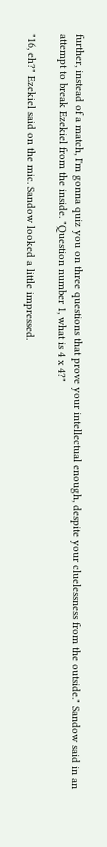further, instead of a match, I'm gonna quiz you on three questions that prove your intellectual enough, despite your cluelessness from the outside." Sandow said in an attempt to break Ezekiel from the inside. "Question number 1, what is 4 x 4?"

"16, eh?" Ezekiel said on the mic. Sandow looked a little impressed.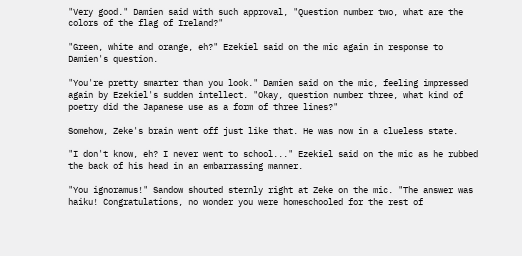"Very good." Damien said with such approval, "Question number two, what are the colors of the flag of Ireland?"

"Green, white and orange, eh?" Ezekiel said on the mic again in response to Damien's question.

"You're pretty smarter than you look." Damien said on the mic, feeling impressed again by Ezekiel's sudden intellect. "Okay, question number three, what kind of poetry did the Japanese use as a form of three lines?"

Somehow, Zeke's brain went off just like that. He was now in a clueless state.

"I don't know, eh? I never went to school..." Ezekiel said on the mic as he rubbed the back of his head in an embarrassing manner.

"You ignoramus!" Sandow shouted sternly right at Zeke on the mic. "The answer was haiku! Congratulations, no wonder you were homeschooled for the rest of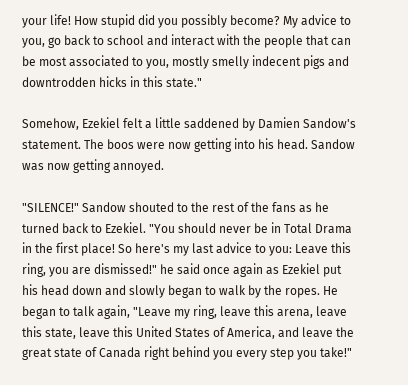your life! How stupid did you possibly become? My advice to you, go back to school and interact with the people that can be most associated to you, mostly smelly indecent pigs and downtrodden hicks in this state."

Somehow, Ezekiel felt a little saddened by Damien Sandow's statement. The boos were now getting into his head. Sandow was now getting annoyed.

"SILENCE!" Sandow shouted to the rest of the fans as he turned back to Ezekiel. "You should never be in Total Drama in the first place! So here's my last advice to you: Leave this ring, you are dismissed!" he said once again as Ezekiel put his head down and slowly began to walk by the ropes. He began to talk again, "Leave my ring, leave this arena, leave this state, leave this United States of America, and leave the great state of Canada right behind you every step you take!"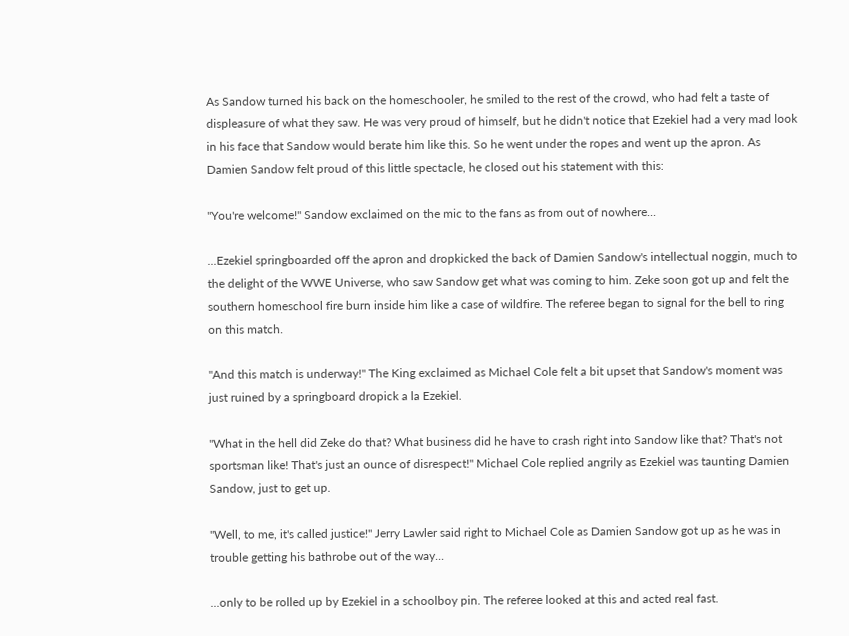As Sandow turned his back on the homeschooler, he smiled to the rest of the crowd, who had felt a taste of displeasure of what they saw. He was very proud of himself, but he didn't notice that Ezekiel had a very mad look in his face that Sandow would berate him like this. So he went under the ropes and went up the apron. As Damien Sandow felt proud of this little spectacle, he closed out his statement with this:

"You're welcome!" Sandow exclaimed on the mic to the fans as from out of nowhere...

...Ezekiel springboarded off the apron and dropkicked the back of Damien Sandow's intellectual noggin, much to the delight of the WWE Universe, who saw Sandow get what was coming to him. Zeke soon got up and felt the southern homeschool fire burn inside him like a case of wildfire. The referee began to signal for the bell to ring on this match.

"And this match is underway!" The King exclaimed as Michael Cole felt a bit upset that Sandow's moment was just ruined by a springboard dropick a la Ezekiel.

"What in the hell did Zeke do that? What business did he have to crash right into Sandow like that? That's not sportsman like! That's just an ounce of disrespect!" Michael Cole replied angrily as Ezekiel was taunting Damien Sandow, just to get up.

"Well, to me, it's called justice!" Jerry Lawler said right to Michael Cole as Damien Sandow got up as he was in trouble getting his bathrobe out of the way...

...only to be rolled up by Ezekiel in a schoolboy pin. The referee looked at this and acted real fast.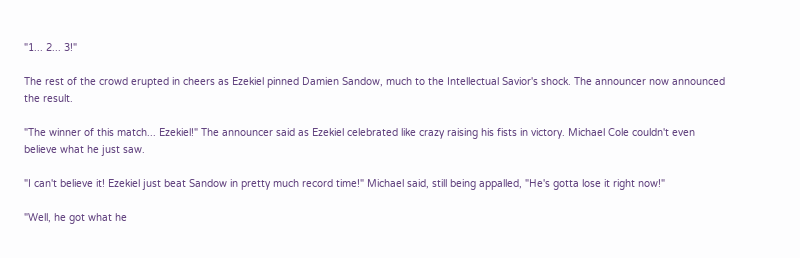"1... 2... 3!"

The rest of the crowd erupted in cheers as Ezekiel pinned Damien Sandow, much to the Intellectual Savior's shock. The announcer now announced the result.

"The winner of this match... Ezekiel!" The announcer said as Ezekiel celebrated like crazy raising his fists in victory. Michael Cole couldn't even believe what he just saw.

"I can't believe it! Ezekiel just beat Sandow in pretty much record time!" Michael said, still being appalled, "He's gotta lose it right now!"

"Well, he got what he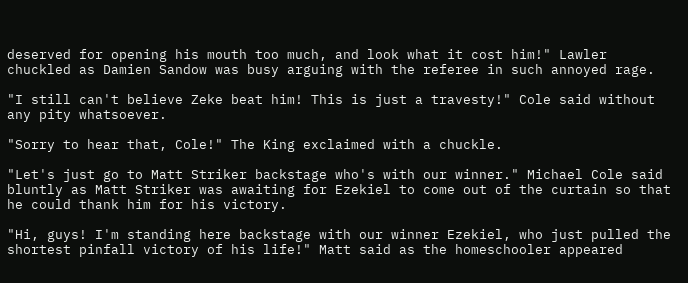deserved for opening his mouth too much, and look what it cost him!" Lawler chuckled as Damien Sandow was busy arguing with the referee in such annoyed rage.

"I still can't believe Zeke beat him! This is just a travesty!" Cole said without any pity whatsoever.

"Sorry to hear that, Cole!" The King exclaimed with a chuckle.

"Let's just go to Matt Striker backstage who's with our winner." Michael Cole said bluntly as Matt Striker was awaiting for Ezekiel to come out of the curtain so that he could thank him for his victory.

"Hi, guys! I'm standing here backstage with our winner Ezekiel, who just pulled the shortest pinfall victory of his life!" Matt said as the homeschooler appeared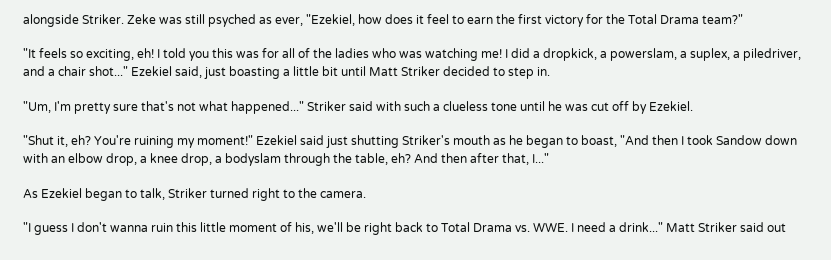alongside Striker. Zeke was still psyched as ever, "Ezekiel, how does it feel to earn the first victory for the Total Drama team?"

"It feels so exciting, eh! I told you this was for all of the ladies who was watching me! I did a dropkick, a powerslam, a suplex, a piledriver, and a chair shot..." Ezekiel said, just boasting a little bit until Matt Striker decided to step in.

"Um, I'm pretty sure that's not what happened..." Striker said with such a clueless tone until he was cut off by Ezekiel.

"Shut it, eh? You're ruining my moment!" Ezekiel said just shutting Striker's mouth as he began to boast, "And then I took Sandow down with an elbow drop, a knee drop, a bodyslam through the table, eh? And then after that, I..."

As Ezekiel began to talk, Striker turned right to the camera.

"I guess I don't wanna ruin this little moment of his, we'll be right back to Total Drama vs. WWE. I need a drink..." Matt Striker said out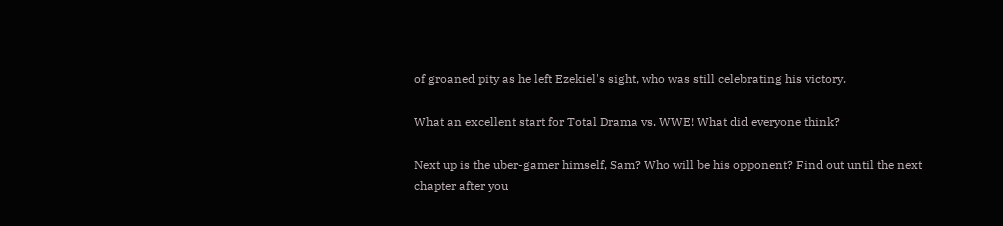of groaned pity as he left Ezekiel's sight, who was still celebrating his victory.

What an excellent start for Total Drama vs. WWE! What did everyone think?

Next up is the uber-gamer himself, Sam? Who will be his opponent? Find out until the next chapter after you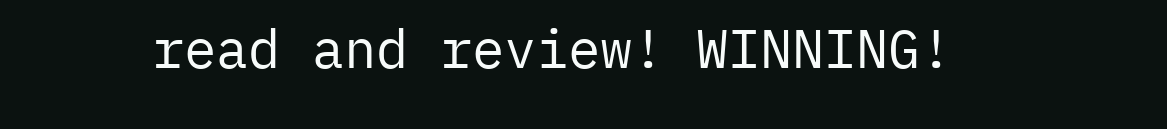read and review! WINNING!